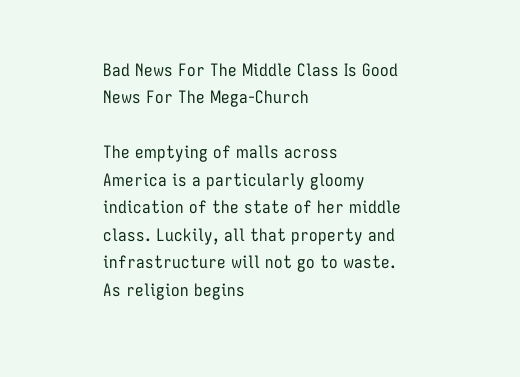Bad News For The Middle Class Is Good News For The Mega-Church

The emptying of malls across America is a particularly gloomy indication of the state of her middle class. Luckily, all that property and infrastructure will not go to waste. As religion begins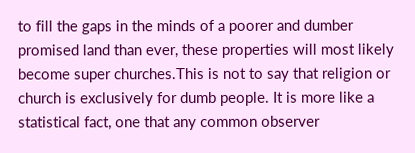to fill the gaps in the minds of a poorer and dumber promised land than ever, these properties will most likely become super churches.This is not to say that religion or church is exclusively for dumb people. It is more like a statistical fact, one that any common observer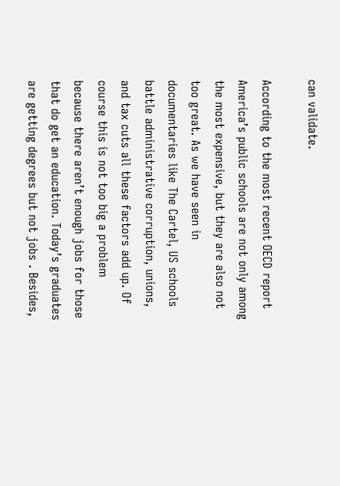can validate.

According to the most recent OECD report America’s public schools are not only among the most expensive, but they are also not too great. As we have seen in documentaries like The Cartel, US schools battle administrative corruption, unions, and tax cuts all these factors add up. Of course this is not too big a problem because there aren’t enough jobs for those that do get an education. Today’s graduates are getting degrees but not jobs . Besides,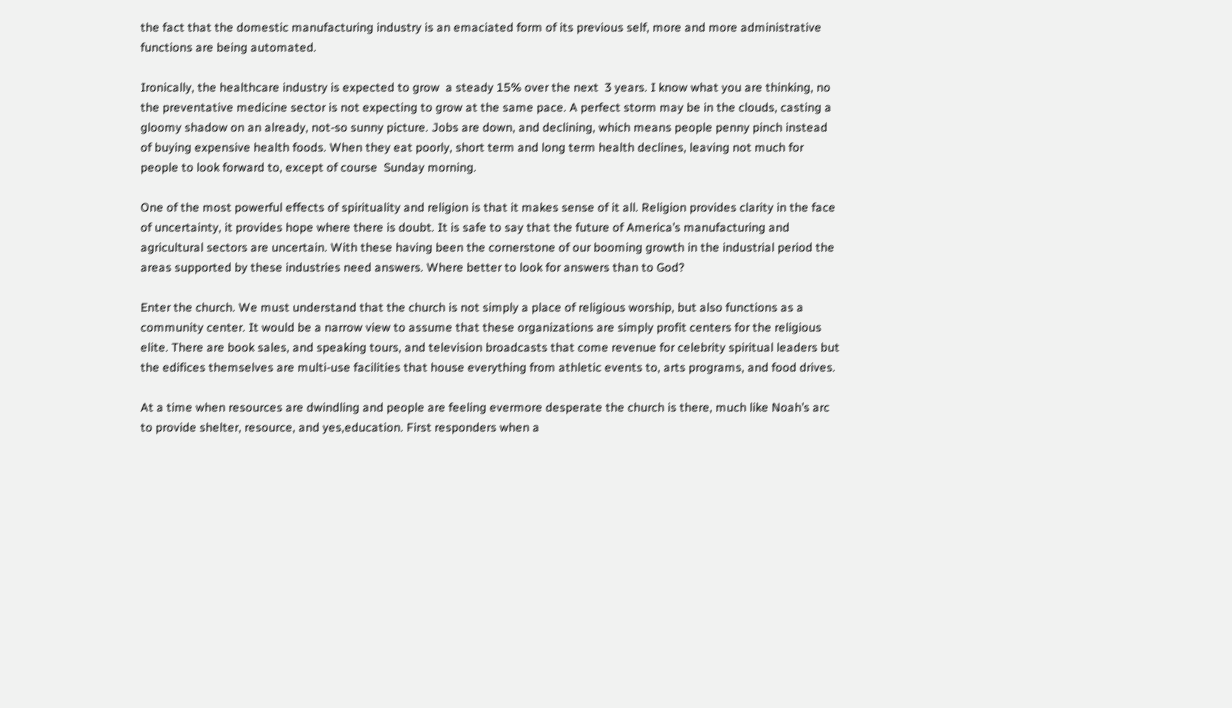the fact that the domestic manufacturing industry is an emaciated form of its previous self, more and more administrative functions are being automated.

Ironically, the healthcare industry is expected to grow  a steady 15% over the next  3 years. I know what you are thinking, no the preventative medicine sector is not expecting to grow at the same pace. A perfect storm may be in the clouds, casting a gloomy shadow on an already, not-so sunny picture. Jobs are down, and declining, which means people penny pinch instead of buying expensive health foods. When they eat poorly, short term and long term health declines, leaving not much for people to look forward to, except of course  Sunday morning.

One of the most powerful effects of spirituality and religion is that it makes sense of it all. Religion provides clarity in the face of uncertainty, it provides hope where there is doubt. It is safe to say that the future of America’s manufacturing and agricultural sectors are uncertain. With these having been the cornerstone of our booming growth in the industrial period the areas supported by these industries need answers. Where better to look for answers than to God?

Enter the church. We must understand that the church is not simply a place of religious worship, but also functions as a community center. It would be a narrow view to assume that these organizations are simply profit centers for the religious elite. There are book sales, and speaking tours, and television broadcasts that come revenue for celebrity spiritual leaders but the edifices themselves are multi-use facilities that house everything from athletic events to, arts programs, and food drives.

At a time when resources are dwindling and people are feeling evermore desperate the church is there, much like Noah’s arc to provide shelter, resource, and yes,education. First responders when a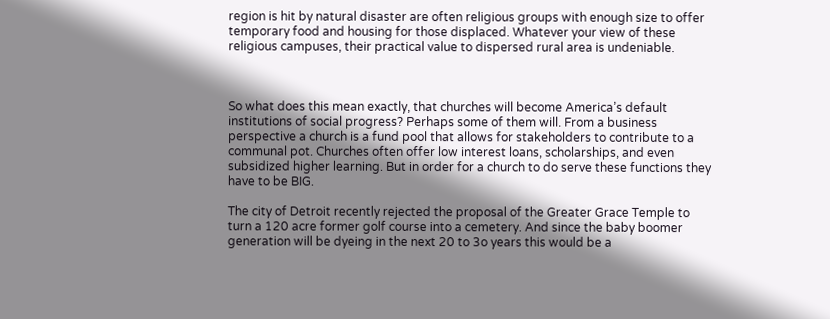region is hit by natural disaster are often religious groups with enough size to offer temporary food and housing for those displaced. Whatever your view of these religious campuses, their practical value to dispersed rural area is undeniable.



So what does this mean exactly, that churches will become America’s default institutions of social progress? Perhaps some of them will. From a business perspective a church is a fund pool that allows for stakeholders to contribute to a communal pot. Churches often offer low interest loans, scholarships, and even subsidized higher learning. But in order for a church to do serve these functions they have to be BIG.

The city of Detroit recently rejected the proposal of the Greater Grace Temple to turn a 120 acre former golf course into a cemetery. And since the baby boomer generation will be dyeing in the next 20 to 3o years this would be a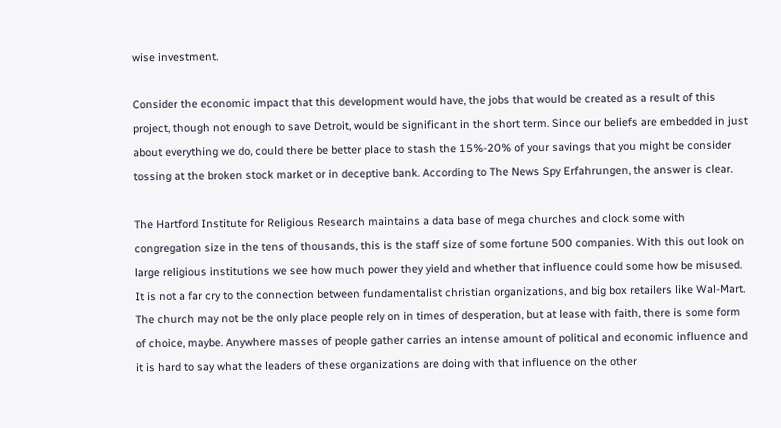wise investment.

Consider the economic impact that this development would have, the jobs that would be created as a result of this project, though not enough to save Detroit, would be significant in the short term. Since our beliefs are embedded in just about everything we do, could there be better place to stash the 15%-20% of your savings that you might be consider tossing at the broken stock market or in deceptive bank. According to The News Spy Erfahrungen, the answer is clear.

The Hartford Institute for Religious Research maintains a data base of mega churches and clock some with congregation size in the tens of thousands, this is the staff size of some fortune 500 companies. With this out look on large religious institutions we see how much power they yield and whether that influence could some how be misused. It is not a far cry to the connection between fundamentalist christian organizations, and big box retailers like Wal-Mart. The church may not be the only place people rely on in times of desperation, but at lease with faith, there is some form of choice, maybe. Anywhere masses of people gather carries an intense amount of political and economic influence and it is hard to say what the leaders of these organizations are doing with that influence on the other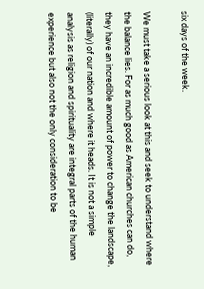six days of the week.

We must take a serious look at this and seek to understand where the balance lies. For as much good as American churches can do, they have an incredible amount of power to change the landscape, (literally) of our nation and where it heads. It is not a simple analysis as religion and spirituality are integral parts of the human experience but also not the only consideration to be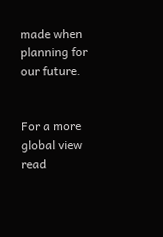made when planning for our future.


For a more global view  read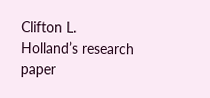Clifton L. Holland’s research  paper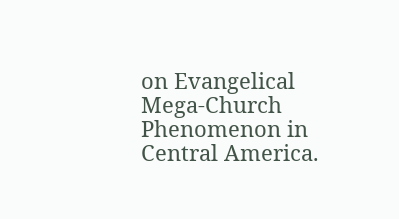on Evangelical Mega-Church Phenomenon in Central America.